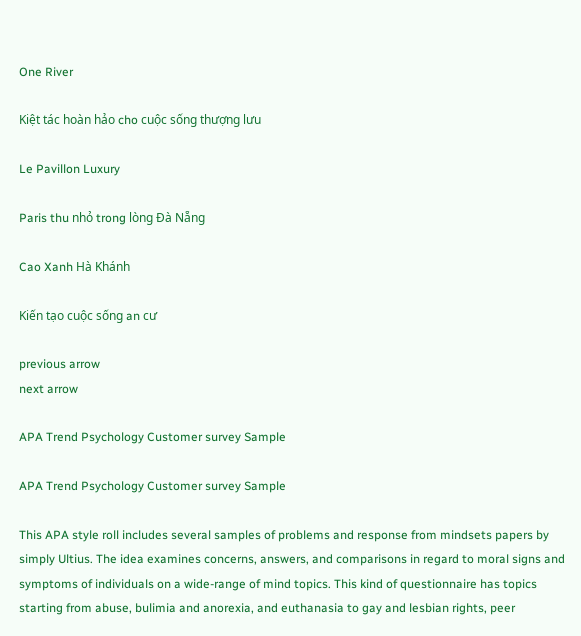One River

Kiệt tác hoàn hảo cho cuộc sống thượng lưu

Le Pavillon Luxury

Paris thu nhỏ trong lòng Đà Nẵng

Cao Xanh Hà Khánh

Kiến tạo cuộc sống an cư

previous arrow
next arrow

APA Trend Psychology Customer survey Sample

APA Trend Psychology Customer survey Sample

This APA style roll includes several samples of problems and response from mindsets papers by simply Ultius. The idea examines concerns, answers, and comparisons in regard to moral signs and symptoms of individuals on a wide-range of mind topics. This kind of questionnaire has topics starting from abuse, bulimia and anorexia, and euthanasia to gay and lesbian rights, peer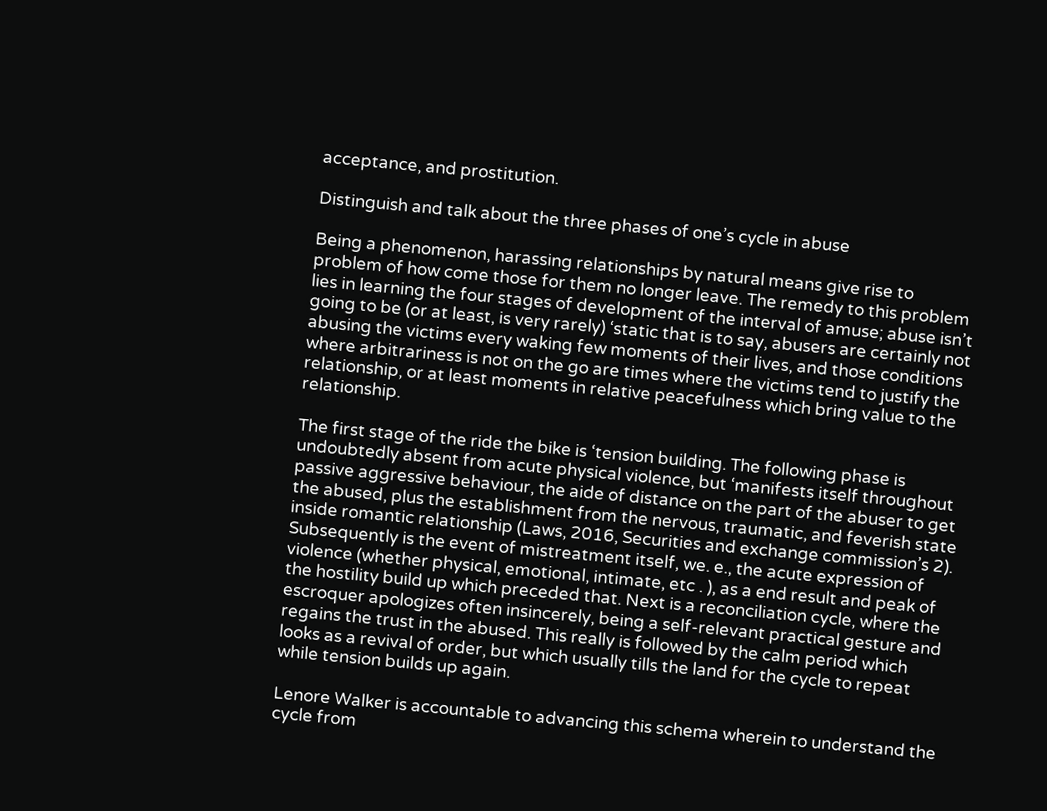acceptance, and prostitution.

Distinguish and talk about the three phases of one’s cycle in abuse

Being a phenomenon, harassing relationships by natural means give rise to problem of how come those for them no longer leave. The remedy to this problem lies in learning the four stages of development of the interval of amuse; abuse isn’t going to be (or at least, is very rarely) ‘static that is to say, abusers are certainly not abusing the victims every waking few moments of their lives, and those conditions where arbitrariness is not on the go are times where the victims tend to justify the relationship, or at least moments in relative peacefulness which bring value to the relationship.

The first stage of the ride the bike is ‘tension building. The following phase is undoubtedly absent from acute physical violence, but ‘manifests itself throughout passive aggressive behaviour, the aide of distance on the part of the abuser to get the abused, plus the establishment from the nervous, traumatic, and feverish state inside romantic relationship (Laws, 2016, Securities and exchange commission’s 2). Subsequently is the event of mistreatment itself, we. e., the acute expression of violence (whether physical, emotional, intimate, etc . ), as a end result and peak of the hostility build up which preceded that. Next is a reconciliation cycle, where the escroquer apologizes often insincerely, being a self-relevant practical gesture and regains the trust in the abused. This really is followed by the calm period which looks as a revival of order, but which usually tills the land for the cycle to repeat while tension builds up again.

Lenore Walker is accountable to advancing this schema wherein to understand the cycle from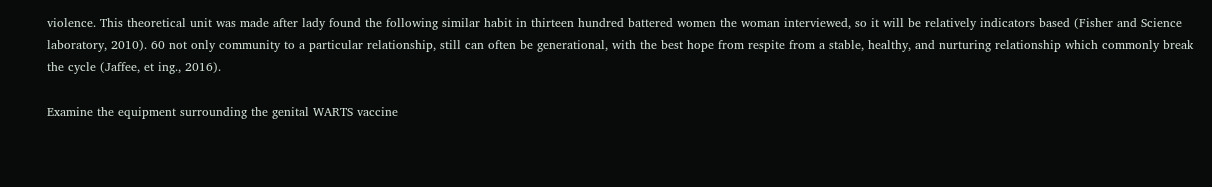violence. This theoretical unit was made after lady found the following similar habit in thirteen hundred battered women the woman interviewed, so it will be relatively indicators based (Fisher and Science laboratory, 2010). 60 not only community to a particular relationship, still can often be generational, with the best hope from respite from a stable, healthy, and nurturing relationship which commonly break the cycle (Jaffee, et ing., 2016).

Examine the equipment surrounding the genital WARTS vaccine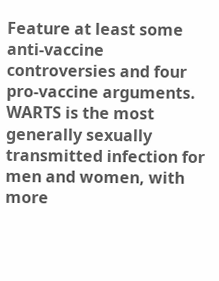Feature at least some anti-vaccine controversies and four pro-vaccine arguments. WARTS is the most generally sexually transmitted infection for men and women, with more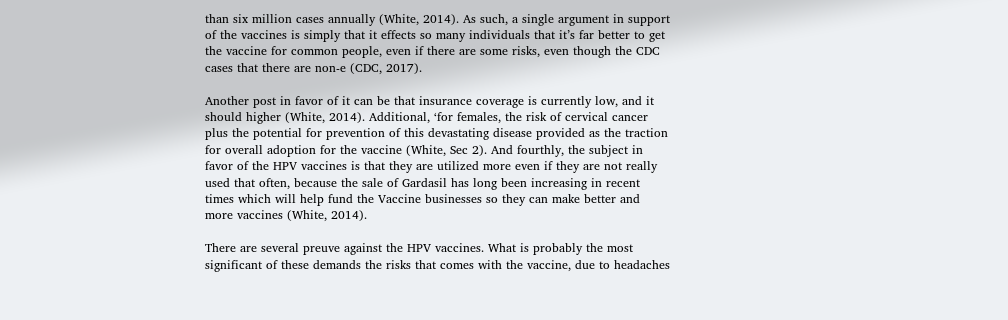than six million cases annually (White, 2014). As such, a single argument in support of the vaccines is simply that it effects so many individuals that it’s far better to get the vaccine for common people, even if there are some risks, even though the CDC cases that there are non-e (CDC, 2017).

Another post in favor of it can be that insurance coverage is currently low, and it should higher (White, 2014). Additional, ‘for females, the risk of cervical cancer plus the potential for prevention of this devastating disease provided as the traction for overall adoption for the vaccine (White, Sec 2). And fourthly, the subject in favor of the HPV vaccines is that they are utilized more even if they are not really used that often, because the sale of Gardasil has long been increasing in recent times which will help fund the Vaccine businesses so they can make better and more vaccines (White, 2014).

There are several preuve against the HPV vaccines. What is probably the most significant of these demands the risks that comes with the vaccine, due to headaches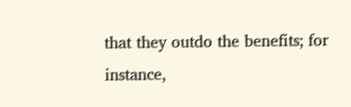that they outdo the benefits; for instance,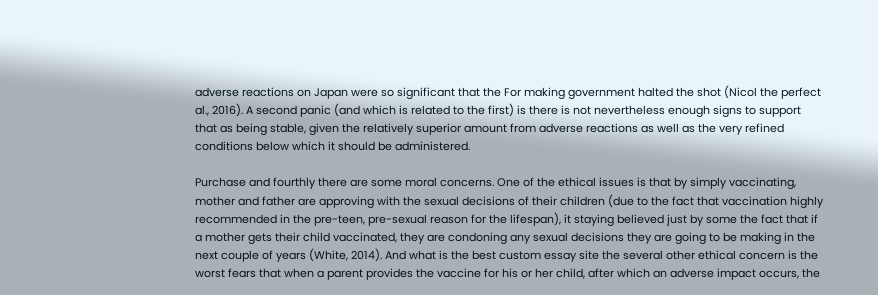adverse reactions on Japan were so significant that the For making government halted the shot (Nicol the perfect al., 2016). A second panic (and which is related to the first) is there is not nevertheless enough signs to support that as being stable, given the relatively superior amount from adverse reactions as well as the very refined conditions below which it should be administered.

Purchase and fourthly there are some moral concerns. One of the ethical issues is that by simply vaccinating, mother and father are approving with the sexual decisions of their children (due to the fact that vaccination highly recommended in the pre-teen, pre-sexual reason for the lifespan), it staying believed just by some the fact that if a mother gets their child vaccinated, they are condoning any sexual decisions they are going to be making in the next couple of years (White, 2014). And what is the best custom essay site the several other ethical concern is the worst fears that when a parent provides the vaccine for his or her child, after which an adverse impact occurs, the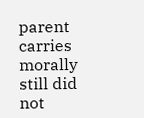parent carries morally still did not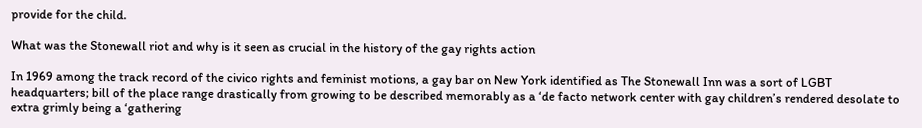provide for the child.

What was the Stonewall riot and why is it seen as crucial in the history of the gay rights action

In 1969 among the track record of the civico rights and feminist motions, a gay bar on New York identified as The Stonewall Inn was a sort of LGBT headquarters; bill of the place range drastically from growing to be described memorably as a ‘de facto network center with gay children’s rendered desolate to extra grimly being a ‘gathering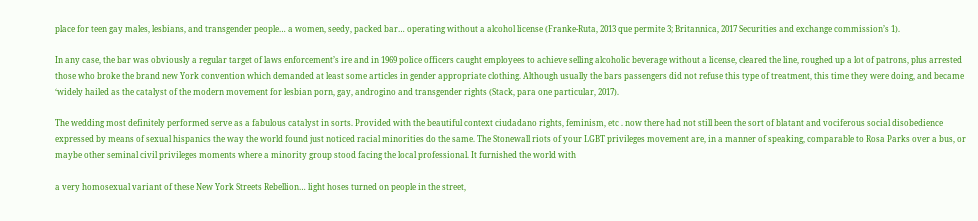place for teen gay males, lesbians, and transgender people… a women, seedy, packed bar… operating without a alcohol license (Franke-Ruta, 2013 que permite 3; Britannica, 2017 Securities and exchange commission’s 1).

In any case, the bar was obviously a regular target of laws enforcement’s ire and in 1969 police officers caught employees to achieve selling alcoholic beverage without a license, cleared the line, roughed up a lot of patrons, plus arrested those who broke the brand new York convention which demanded at least some articles in gender appropriate clothing. Although usually the bars passengers did not refuse this type of treatment, this time they were doing, and became ‘widely hailed as the catalyst of the modern movement for lesbian porn, gay, androgino and transgender rights (Stack, para one particular, 2017).

The wedding most definitely performed serve as a fabulous catalyst in sorts. Provided with the beautiful context ciudadano rights, feminism, etc . now there had not still been the sort of blatant and vociferous social disobedience expressed by means of sexual hispanics the way the world found just noticed racial minorities do the same. The Stonewall riots of your LGBT privileges movement are, in a manner of speaking, comparable to Rosa Parks over a bus, or maybe other seminal civil privileges moments where a minority group stood facing the local professional. It furnished the world with

a very homosexual variant of these New York Streets Rebellion… light hoses turned on people in the street,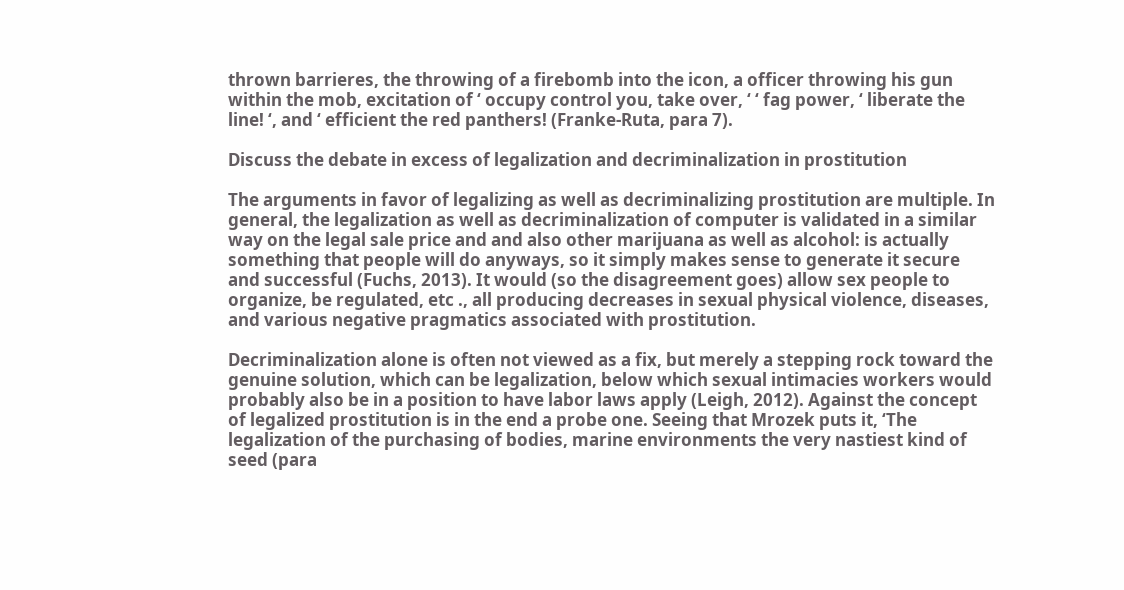thrown barrieres, the throwing of a firebomb into the icon, a officer throwing his gun within the mob, excitation of ‘ occupy control you, take over, ‘ ‘ fag power, ‘ liberate the line! ‘, and ‘ efficient the red panthers! (Franke-Ruta, para 7).

Discuss the debate in excess of legalization and decriminalization in prostitution

The arguments in favor of legalizing as well as decriminalizing prostitution are multiple. In general, the legalization as well as decriminalization of computer is validated in a similar way on the legal sale price and and also other marijuana as well as alcohol: is actually something that people will do anyways, so it simply makes sense to generate it secure and successful (Fuchs, 2013). It would (so the disagreement goes) allow sex people to organize, be regulated, etc ., all producing decreases in sexual physical violence, diseases, and various negative pragmatics associated with prostitution.

Decriminalization alone is often not viewed as a fix, but merely a stepping rock toward the genuine solution, which can be legalization, below which sexual intimacies workers would probably also be in a position to have labor laws apply (Leigh, 2012). Against the concept of legalized prostitution is in the end a probe one. Seeing that Mrozek puts it, ‘The legalization of the purchasing of bodies, marine environments the very nastiest kind of seed (para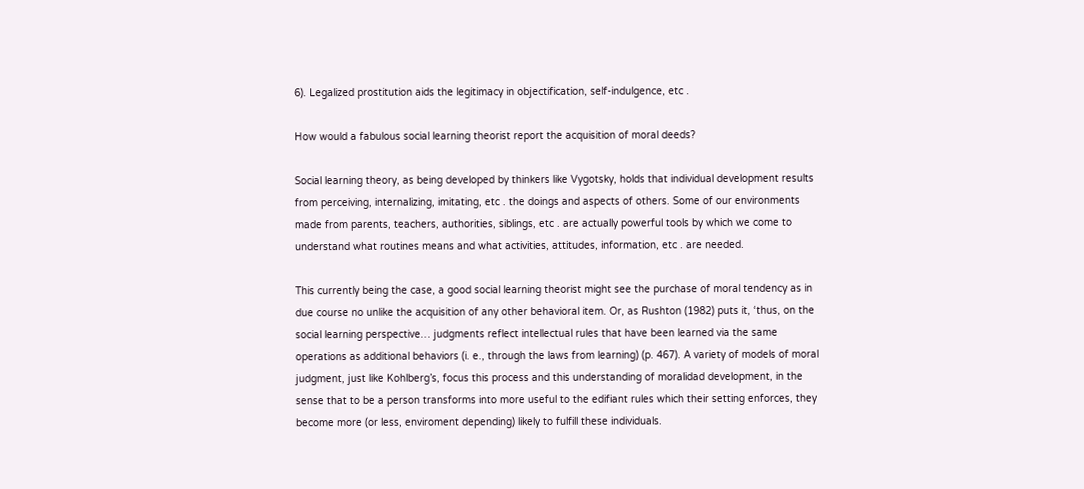6). Legalized prostitution aids the legitimacy in objectification, self-indulgence, etc .

How would a fabulous social learning theorist report the acquisition of moral deeds?

Social learning theory, as being developed by thinkers like Vygotsky, holds that individual development results from perceiving, internalizing, imitating, etc . the doings and aspects of others. Some of our environments made from parents, teachers, authorities, siblings, etc . are actually powerful tools by which we come to understand what routines means and what activities, attitudes, information, etc . are needed.

This currently being the case, a good social learning theorist might see the purchase of moral tendency as in due course no unlike the acquisition of any other behavioral item. Or, as Rushton (1982) puts it, ‘thus, on the social learning perspective… judgments reflect intellectual rules that have been learned via the same operations as additional behaviors (i. e., through the laws from learning) (p. 467). A variety of models of moral judgment, just like Kohlberg’s, focus this process and this understanding of moralidad development, in the sense that to be a person transforms into more useful to the edifiant rules which their setting enforces, they become more (or less, enviroment depending) likely to fulfill these individuals.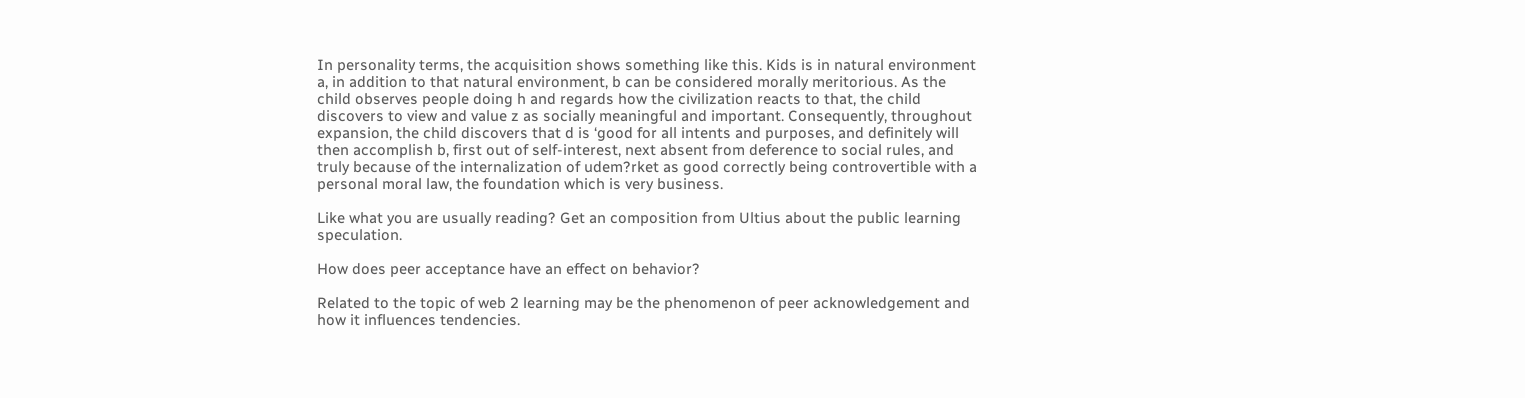In personality terms, the acquisition shows something like this. Kids is in natural environment a, in addition to that natural environment, b can be considered morally meritorious. As the child observes people doing h and regards how the civilization reacts to that, the child discovers to view and value z as socially meaningful and important. Consequently, throughout expansion, the child discovers that d is ‘good for all intents and purposes, and definitely will then accomplish b, first out of self-interest, next absent from deference to social rules, and truly because of the internalization of udem?rket as good correctly being controvertible with a personal moral law, the foundation which is very business.

Like what you are usually reading? Get an composition from Ultius about the public learning speculation.

How does peer acceptance have an effect on behavior?

Related to the topic of web 2 learning may be the phenomenon of peer acknowledgement and how it influences tendencies.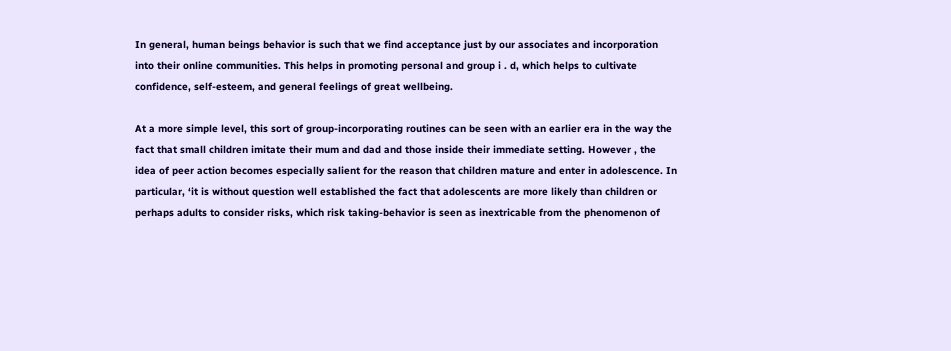In general, human beings behavior is such that we find acceptance just by our associates and incorporation into their online communities. This helps in promoting personal and group i . d, which helps to cultivate confidence, self-esteem, and general feelings of great wellbeing.

At a more simple level, this sort of group-incorporating routines can be seen with an earlier era in the way the fact that small children imitate their mum and dad and those inside their immediate setting. However , the idea of peer action becomes especially salient for the reason that children mature and enter in adolescence. In particular, ‘it is without question well established the fact that adolescents are more likely than children or perhaps adults to consider risks, which risk taking-behavior is seen as inextricable from the phenomenon of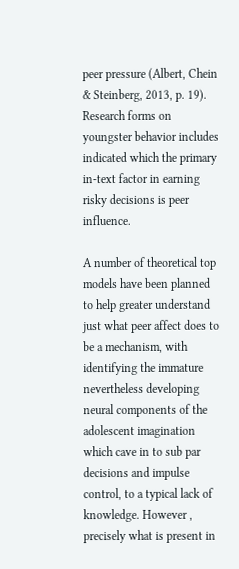peer pressure (Albert, Chein & Steinberg, 2013, p. 19). Research forms on youngster behavior includes indicated which the primary in-text factor in earning risky decisions is peer influence.

A number of theoretical top models have been planned to help greater understand just what peer affect does to be a mechanism, with identifying the immature nevertheless developing neural components of the adolescent imagination which cave in to sub par decisions and impulse control, to a typical lack of knowledge. However , precisely what is present in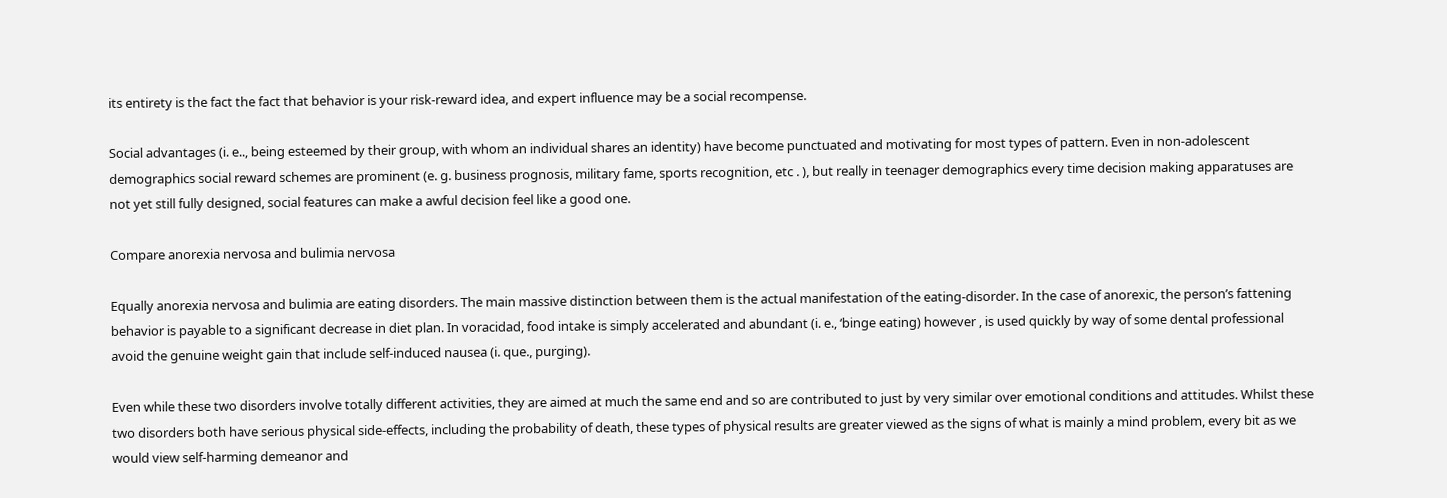its entirety is the fact the fact that behavior is your risk-reward idea, and expert influence may be a social recompense.

Social advantages (i. e.., being esteemed by their group, with whom an individual shares an identity) have become punctuated and motivating for most types of pattern. Even in non-adolescent demographics social reward schemes are prominent (e. g. business prognosis, military fame, sports recognition, etc . ), but really in teenager demographics every time decision making apparatuses are not yet still fully designed, social features can make a awful decision feel like a good one.

Compare anorexia nervosa and bulimia nervosa

Equally anorexia nervosa and bulimia are eating disorders. The main massive distinction between them is the actual manifestation of the eating-disorder. In the case of anorexic, the person’s fattening behavior is payable to a significant decrease in diet plan. In voracidad, food intake is simply accelerated and abundant (i. e., ‘binge eating) however , is used quickly by way of some dental professional avoid the genuine weight gain that include self-induced nausea (i. que., purging).

Even while these two disorders involve totally different activities, they are aimed at much the same end and so are contributed to just by very similar over emotional conditions and attitudes. Whilst these two disorders both have serious physical side-effects, including the probability of death, these types of physical results are greater viewed as the signs of what is mainly a mind problem, every bit as we would view self-harming demeanor and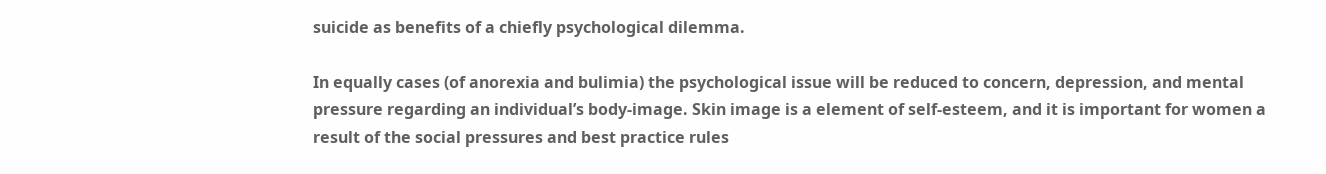suicide as benefits of a chiefly psychological dilemma.

In equally cases (of anorexia and bulimia) the psychological issue will be reduced to concern, depression, and mental pressure regarding an individual’s body-image. Skin image is a element of self-esteem, and it is important for women a result of the social pressures and best practice rules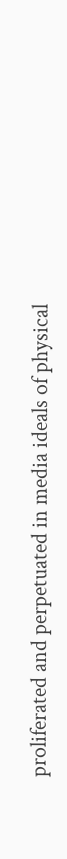proliferated and perpetuated in media ideals of physical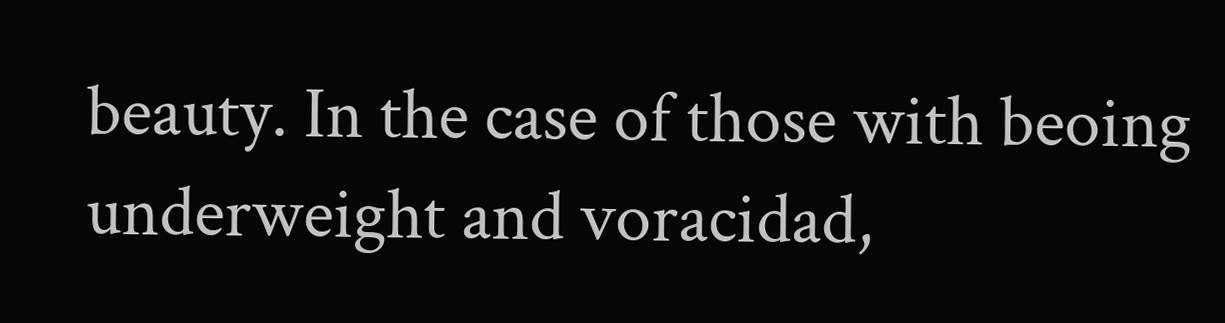beauty. In the case of those with beoing underweight and voracidad,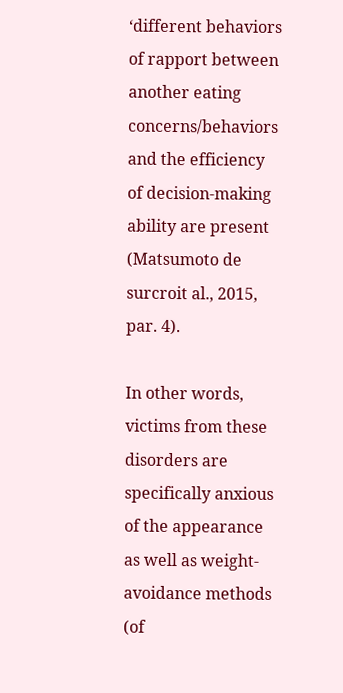‘different behaviors of rapport between another eating concerns/behaviors and the efficiency of decision-making ability are present (Matsumoto de surcroit al., 2015, par. 4).

In other words, victims from these disorders are specifically anxious of the appearance as well as weight-avoidance methods (of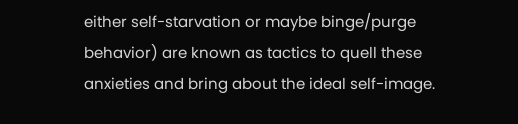either self-starvation or maybe binge/purge behavior) are known as tactics to quell these anxieties and bring about the ideal self-image.